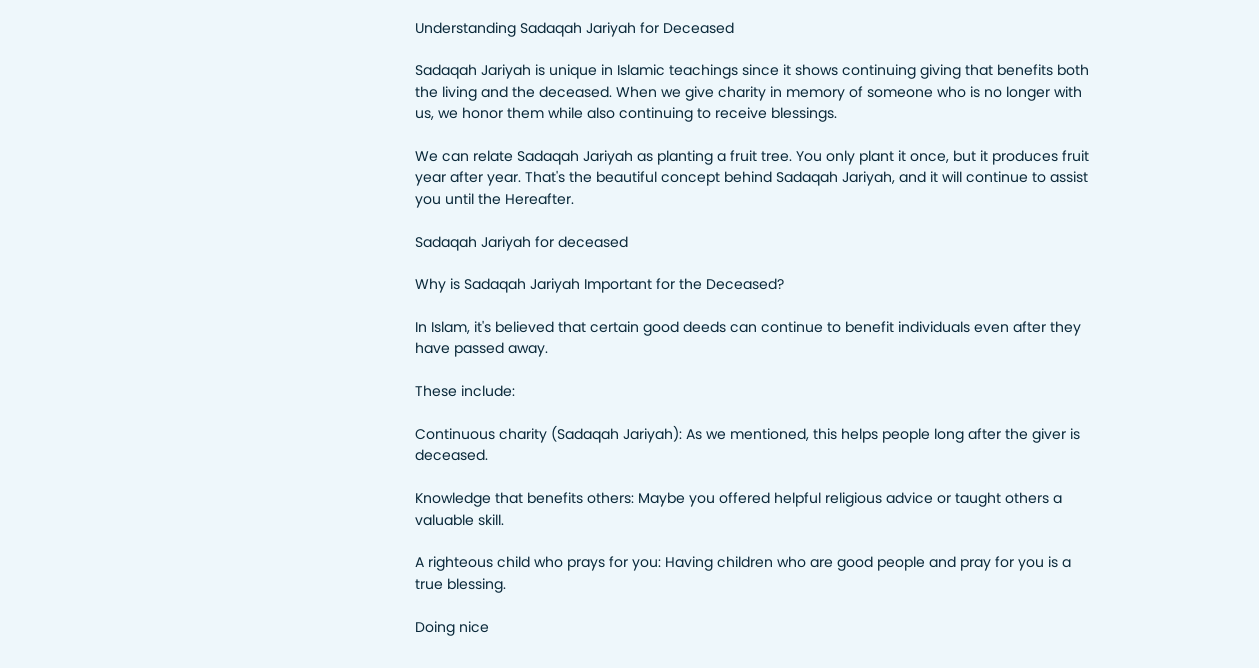Understanding Sadaqah Jariyah for Deceased

Sadaqah Jariyah is unique in Islamic teachings since it shows continuing giving that benefits both the living and the deceased. When we give charity in memory of someone who is no longer with us, we honor them while also continuing to receive blessings.

We can relate Sadaqah Jariyah as planting a fruit tree. You only plant it once, but it produces fruit year after year. That's the beautiful concept behind Sadaqah Jariyah, and it will continue to assist you until the Hereafter.

Sadaqah Jariyah for deceased

Why is Sadaqah Jariyah Important for the Deceased?

In Islam, it's believed that certain good deeds can continue to benefit individuals even after they have passed away.

These include:

Continuous charity (Sadaqah Jariyah): As we mentioned, this helps people long after the giver is deceased.

Knowledge that benefits others: Maybe you offered helpful religious advice or taught others a valuable skill.

A righteous child who prays for you: Having children who are good people and pray for you is a true blessing.

Doing nice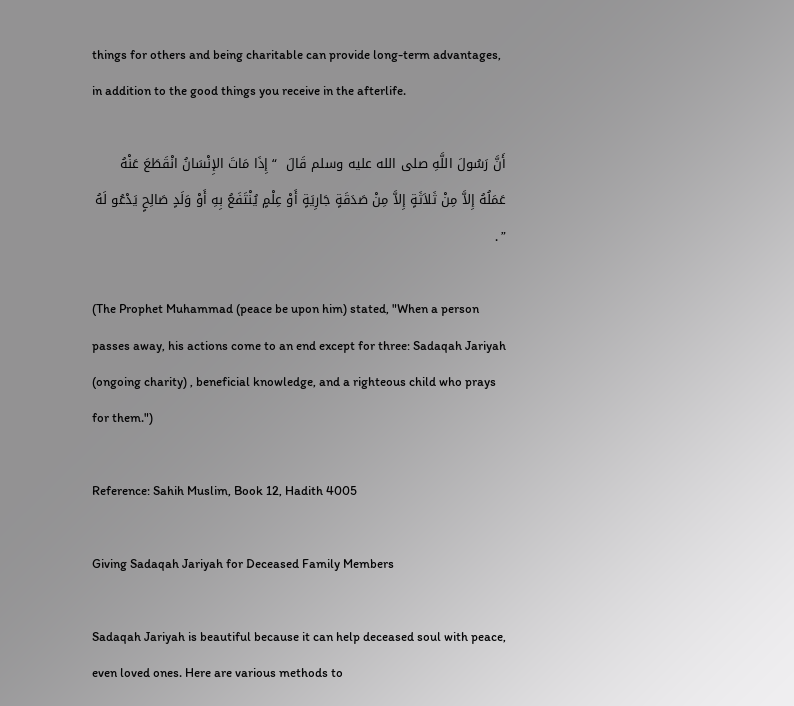things for others and being charitable can provide long-term advantages, in addition to the good things you receive in the afterlife.

أَنَّ رَسُولَ اللَّهِ صلى الله عليه وسلم قَالَ  “ إِذَا مَاتَ الإِنْسَانُ انْقَطَعَ عَنْهُ عَمَلُهُ إِلاَّ مِنْ ثَلاَثَةٍ إِلاَّ مِنْ صَدَقَةٍ جَارِيَةٍ أَوْ عِلْمٍ يُنْتَفَعُ بِهِ أَوْ وَلَدٍ صَالِحٍ يَدْعُو لَهُ ” .

(The Prophet Muhammad (peace be upon him) stated, "When a person passes away, his actions come to an end except for three: Sadaqah Jariyah (ongoing charity) , beneficial knowledge, and a righteous child who prays for them.")

Reference: Sahih Muslim, Book 12, Hadith 4005

Giving Sadaqah Jariyah for Deceased Family Members

Sadaqah Jariyah is beautiful because it can help deceased soul with peace, even loved ones. Here are various methods to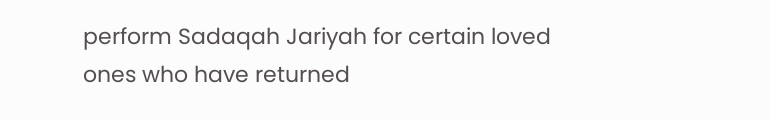perform Sadaqah Jariyah for certain loved ones who have returned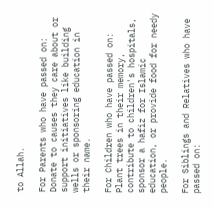to Allah.

For Parents who have passed on: Donate to causes they care about or support initiatives like building wells or sponsoring education in their name.

For Children who have passed on: Plant trees in their memory, contribute to children's hospitals, sponsor a hafiz for Islamic education, or provide food for needy people.

For Siblings and Relatives who have passed on: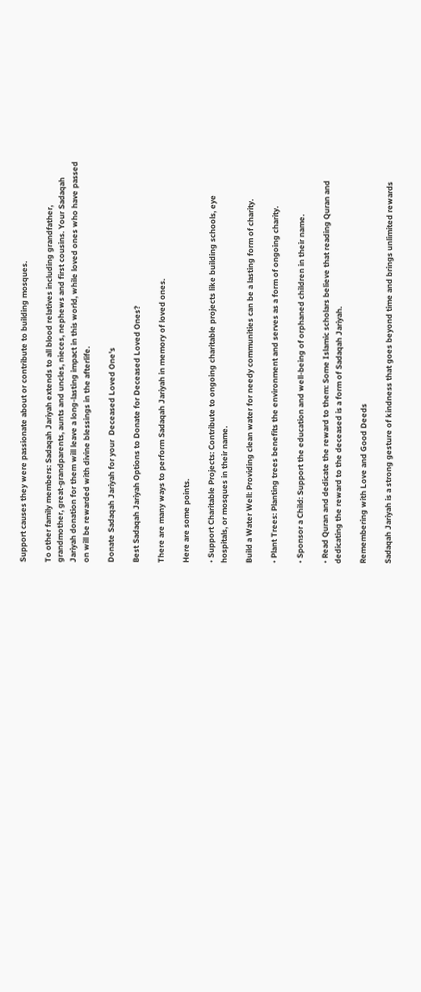Support causes they were passionate about or contribute to building mosques.

To other family members: Sadaqah Jariyah extends to all blood relatives including grandfather, grandmother, great-grandparents, aunts and uncles, nieces, nephews and first cousins. Your Sadaqah Jariyah donation for them will leave a long-lasting impact in this world, while loved ones who have passed on will be rewarded with divine blessings in the afterlife.

Donate Sadaqah Jariyah for your  Deceased Loved One's

Best Sadaqah Jariyah Options to Donate for Deceased Loved Ones?

There are many ways to perform Sadaqah Jariyah in memory of loved ones.

Here are some points.

• Support Charitable Projects: Contribute to ongoing charitable projects like building schools, eye hospitals, or mosques in their name.

Build a Water Well: Providing clean water for needy communities can be a lasting form of charity.

• Plant Trees: Planting trees benefits the environment and serves as a form of ongoing charity.

• Sponsor a Child: Support the education and well-being of orphaned children in their name.

• Read Quran and dedicate the reward to them: Some Islamic scholars believe that reading Quran and dedicating the reward to the deceased is a form of Sadaqah Jariyah.

Remembering with Love and Good Deeds

Sadaqah Jariyah is a strong gesture of kindness that goes beyond time and brings unlimited rewards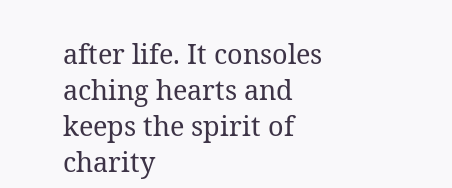after life. It consoles aching hearts and keeps the spirit of charity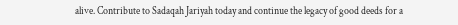alive. Contribute to Sadaqah Jariyah today and continue the legacy of good deeds for a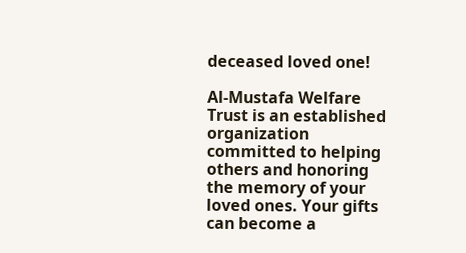deceased loved one!

Al-Mustafa Welfare Trust is an established organization committed to helping others and honoring the memory of your loved ones. Your gifts can become a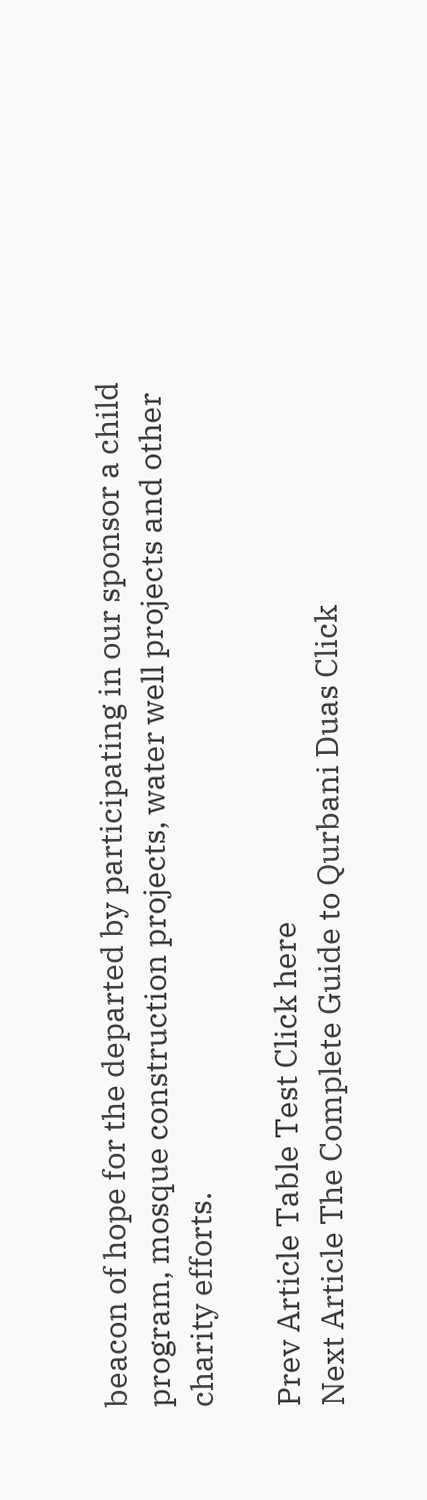beacon of hope for the departed by participating in our sponsor a child program, mosque construction projects, water well projects and other charity efforts.

Prev Article Table Test Click here
Next Article The Complete Guide to Qurbani Duas Click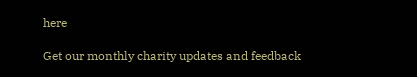here

Get our monthly charity updates and feedback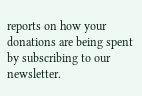reports on how your donations are being spent by subscribing to our newsletter.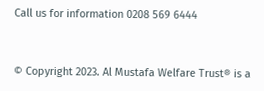Call us for information 0208 569 6444


© Copyright 2023. Al Mustafa Welfare Trust® is a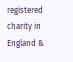registered charity in England &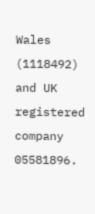Wales (1118492) and UK registered company 05581896.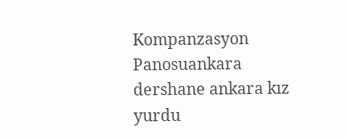Kompanzasyon Panosuankara dershane ankara kız yurdu